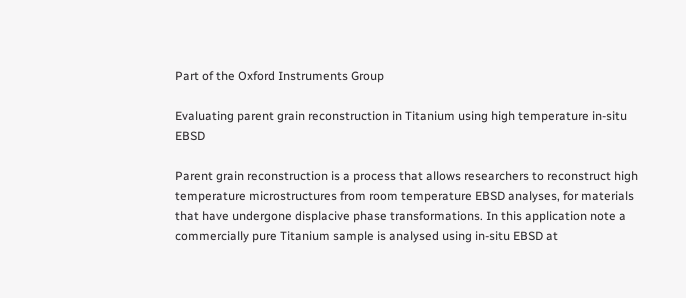Part of the Oxford Instruments Group

Evaluating parent grain reconstruction in Titanium using high temperature in-situ EBSD

Parent grain reconstruction is a process that allows researchers to reconstruct high temperature microstructures from room temperature EBSD analyses, for materials that have undergone displacive phase transformations. In this application note a commercially pure Titanium sample is analysed using in-situ EBSD at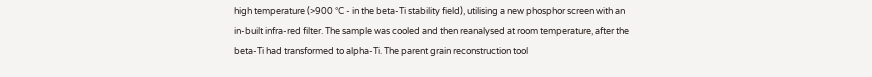high temperature (>900 °C - in the beta-Ti stability field), utilising a new phosphor screen with an in-built infra-red filter. The sample was cooled and then reanalysed at room temperature, after the beta-Ti had transformed to alpha-Ti. The parent grain reconstruction tool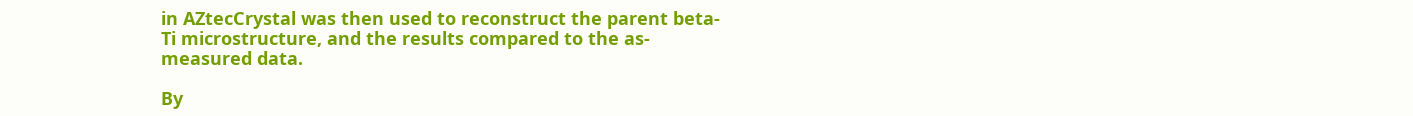in AZtecCrystal was then used to reconstruct the parent beta-Ti microstructure, and the results compared to the as-measured data.

By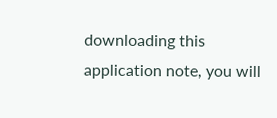downloading this application note, you will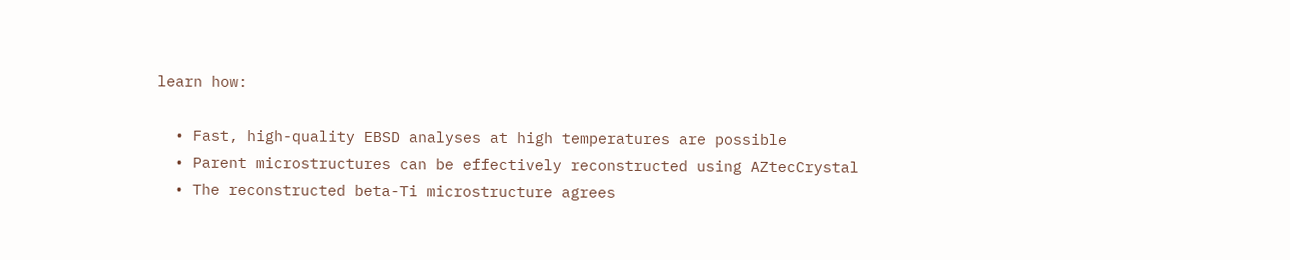learn how:

  • Fast, high-quality EBSD analyses at high temperatures are possible
  • Parent microstructures can be effectively reconstructed using AZtecCrystal
  • The reconstructed beta-Ti microstructure agrees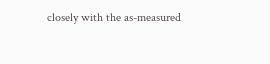closely with the as-measured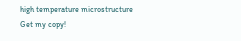high temperature microstructure
Get my copy!